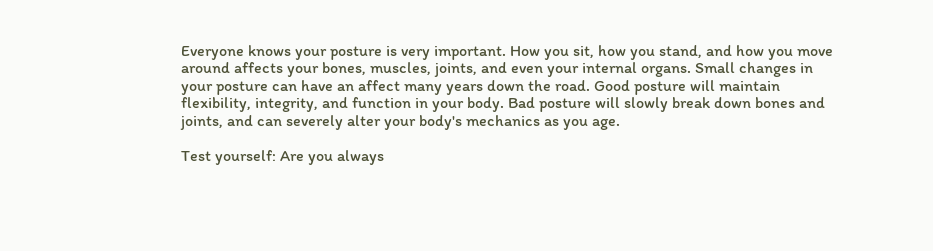Everyone knows your posture is very important. How you sit, how you stand, and how you move around affects your bones, muscles, joints, and even your internal organs. Small changes in your posture can have an affect many years down the road. Good posture will maintain flexibility, integrity, and function in your body. Bad posture will slowly break down bones and joints, and can severely alter your body's mechanics as you age.

Test yourself: Are you always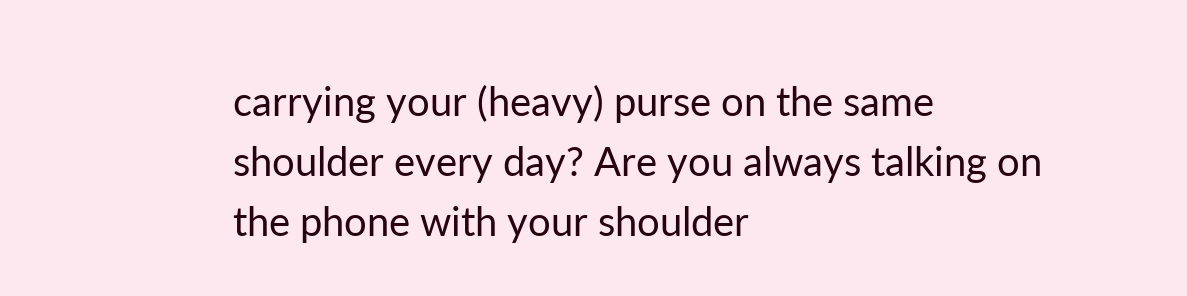carrying your (heavy) purse on the same shoulder every day? Are you always talking on the phone with your shoulder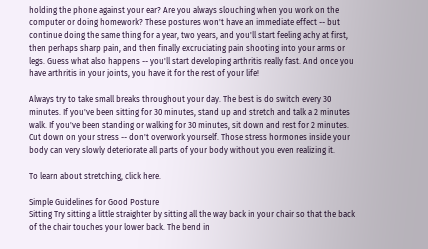holding the phone against your ear? Are you always slouching when you work on the computer or doing homework? These postures won't have an immediate effect -- but continue doing the same thing for a year, two years, and you'll start feeling achy at first, then perhaps sharp pain, and then finally excruciating pain shooting into your arms or legs. Guess what also happens -- you'll start developing arthritis really fast. And once you have arthritis in your joints, you have it for the rest of your life!

Always try to take small breaks throughout your day. The best is do switch every 30 minutes. If you've been sitting for 30 minutes, stand up and stretch and talk a 2 minutes walk. If you've been standing or walking for 30 minutes, sit down and rest for 2 minutes. Cut down on your stress -- don't overwork yourself. Those stress hormones inside your body can very slowly deteriorate all parts of your body without you even realizing it.

To learn about stretching, click here.

Simple Guidelines for Good Posture
Sitting Try sitting a little straighter by sitting all the way back in your chair so that the back of the chair touches your lower back. The bend in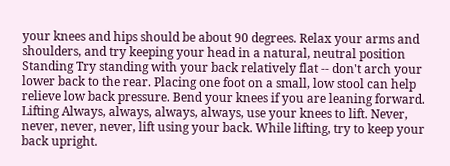your knees and hips should be about 90 degrees. Relax your arms and shoulders, and try keeping your head in a natural, neutral position
Standing Try standing with your back relatively flat -- don't arch your lower back to the rear. Placing one foot on a small, low stool can help relieve low back pressure. Bend your knees if you are leaning forward.
Lifting Always, always, always, always, use your knees to lift. Never, never, never, never, lift using your back. While lifting, try to keep your back upright.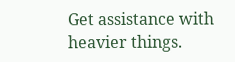Get assistance with heavier things.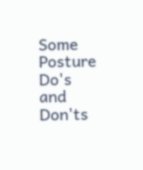Some Posture Do's and Don'ts